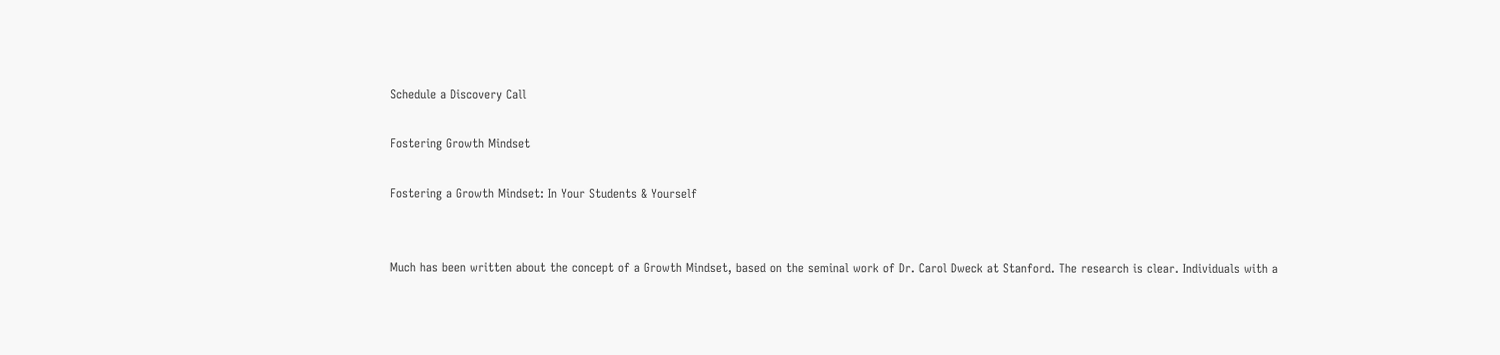Schedule a Discovery Call

Fostering Growth Mindset

Fostering a Growth Mindset: In Your Students & Yourself


Much has been written about the concept of a Growth Mindset, based on the seminal work of Dr. Carol Dweck at Stanford. The research is clear. Individuals with a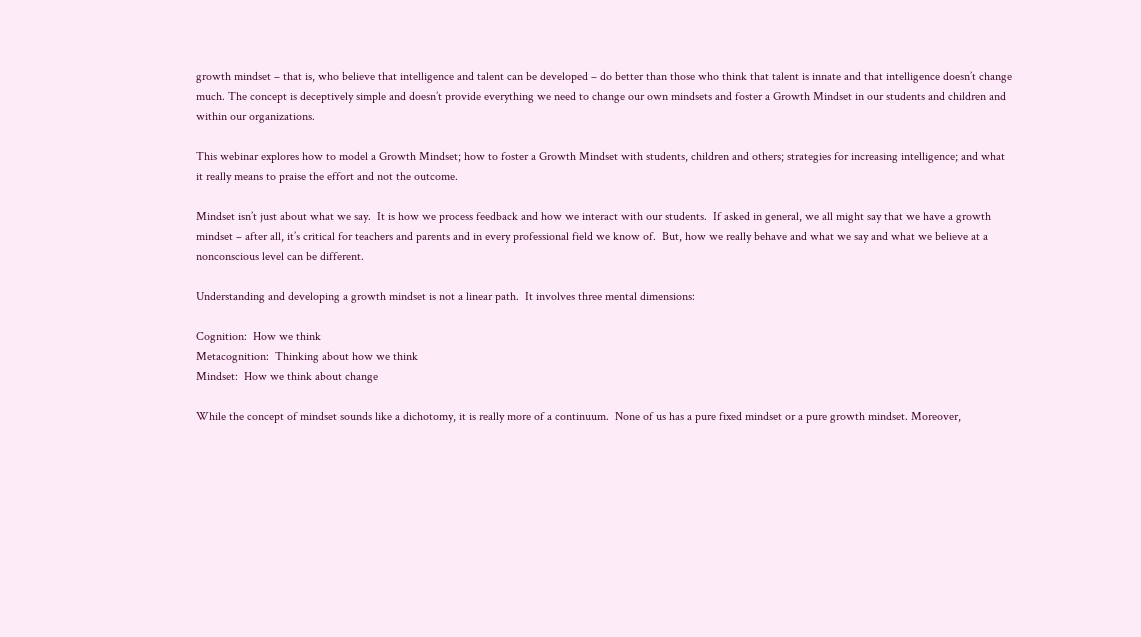growth mindset – that is, who believe that intelligence and talent can be developed – do better than those who think that talent is innate and that intelligence doesn’t change much. The concept is deceptively simple and doesn’t provide everything we need to change our own mindsets and foster a Growth Mindset in our students and children and within our organizations.

This webinar explores how to model a Growth Mindset; how to foster a Growth Mindset with students, children and others; strategies for increasing intelligence; and what it really means to praise the effort and not the outcome.

Mindset isn’t just about what we say.  It is how we process feedback and how we interact with our students.  If asked in general, we all might say that we have a growth mindset – after all, it’s critical for teachers and parents and in every professional field we know of.  But, how we really behave and what we say and what we believe at a nonconscious level can be different.

Understanding and developing a growth mindset is not a linear path.  It involves three mental dimensions:

Cognition:  How we think
Metacognition:  Thinking about how we think
Mindset:  How we think about change

While the concept of mindset sounds like a dichotomy, it is really more of a continuum.  None of us has a pure fixed mindset or a pure growth mindset. Moreover,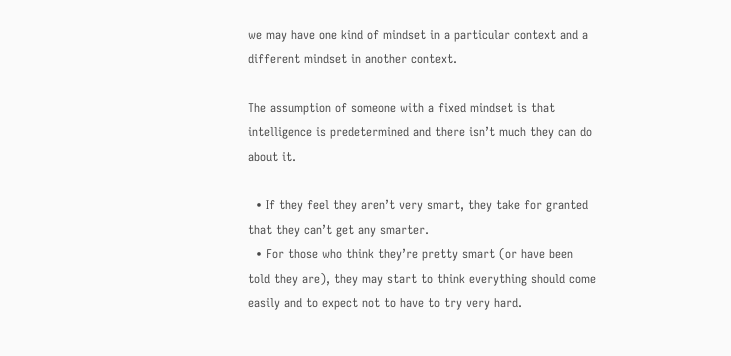we may have one kind of mindset in a particular context and a different mindset in another context.

The assumption of someone with a fixed mindset is that intelligence is predetermined and there isn’t much they can do about it.

  • If they feel they aren’t very smart, they take for granted that they can’t get any smarter.
  • For those who think they’re pretty smart (or have been told they are), they may start to think everything should come easily and to expect not to have to try very hard.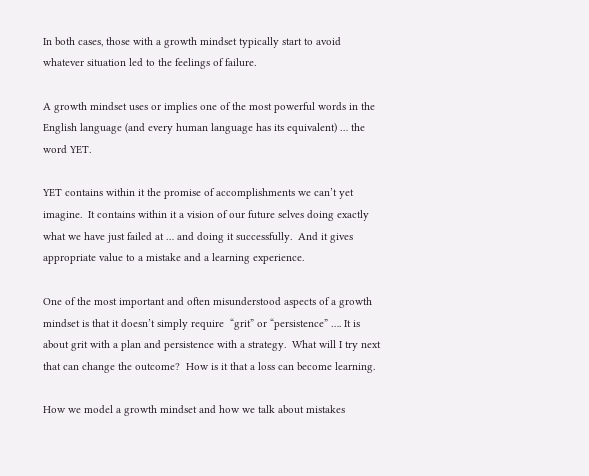In both cases, those with a growth mindset typically start to avoid whatever situation led to the feelings of failure.

A growth mindset uses or implies one of the most powerful words in the English language (and every human language has its equivalent) … the word YET.

YET contains within it the promise of accomplishments we can’t yet imagine.  It contains within it a vision of our future selves doing exactly what we have just failed at … and doing it successfully.  And it gives appropriate value to a mistake and a learning experience.

One of the most important and often misunderstood aspects of a growth mindset is that it doesn’t simply require  “grit” or “persistence” …. It is about grit with a plan and persistence with a strategy.  What will I try next that can change the outcome?  How is it that a loss can become learning.

How we model a growth mindset and how we talk about mistakes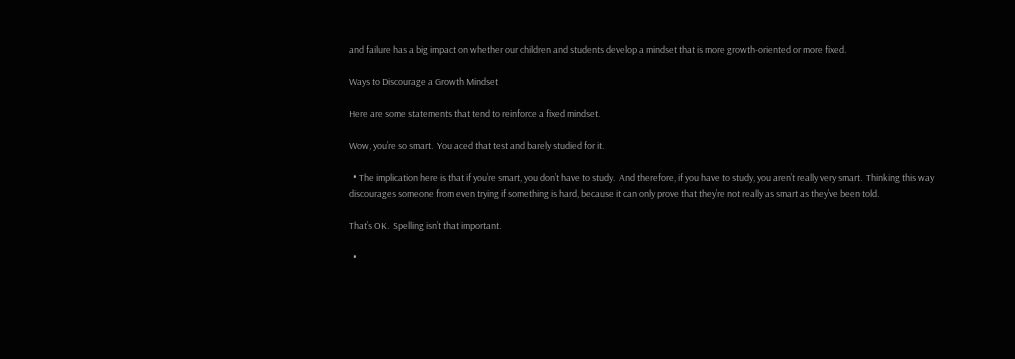and failure has a big impact on whether our children and students develop a mindset that is more growth-oriented or more fixed.

Ways to Discourage a Growth Mindset

Here are some statements that tend to reinforce a fixed mindset.

Wow, you’re so smart.  You aced that test and barely studied for it.

  • The implication here is that if you’re smart, you don’t have to study.  And therefore, if you have to study, you aren’t really very smart.  Thinking this way discourages someone from even trying if something is hard, because it can only prove that they’re not really as smart as they’ve been told.

That’s OK.  Spelling isn’t that important.

  •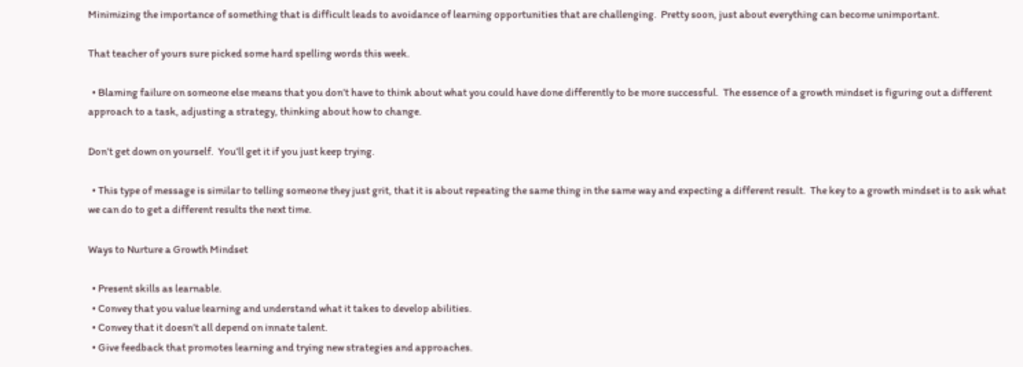Minimizing the importance of something that is difficult leads to avoidance of learning opportunities that are challenging.  Pretty soon, just about everything can become unimportant.

That teacher of yours sure picked some hard spelling words this week.

  • Blaming failure on someone else means that you don’t have to think about what you could have done differently to be more successful.  The essence of a growth mindset is figuring out a different approach to a task, adjusting a strategy, thinking about how to change.

Don’t get down on yourself.  You’ll get it if you just keep trying.

  • This type of message is similar to telling someone they just grit, that it is about repeating the same thing in the same way and expecting a different result.  The key to a growth mindset is to ask what we can do to get a different results the next time.

Ways to Nurture a Growth Mindset

  • Present skills as learnable.
  • Convey that you value learning and understand what it takes to develop abilities.
  • Convey that it doesn’t all depend on innate talent.
  • Give feedback that promotes learning and trying new strategies and approaches.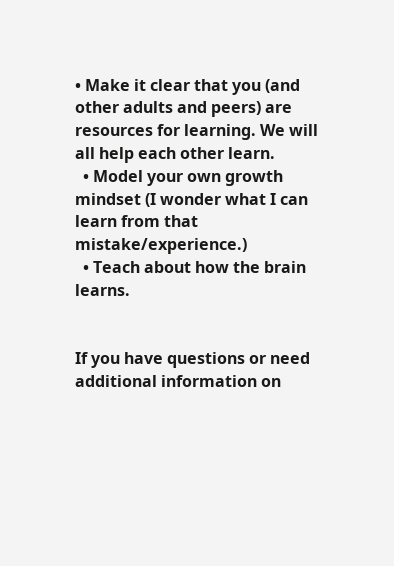• Make it clear that you (and other adults and peers) are resources for learning. We will all help each other learn.
  • Model your own growth mindset (I wonder what I can learn from that mistake/experience.)
  • Teach about how the brain learns.


If you have questions or need additional information on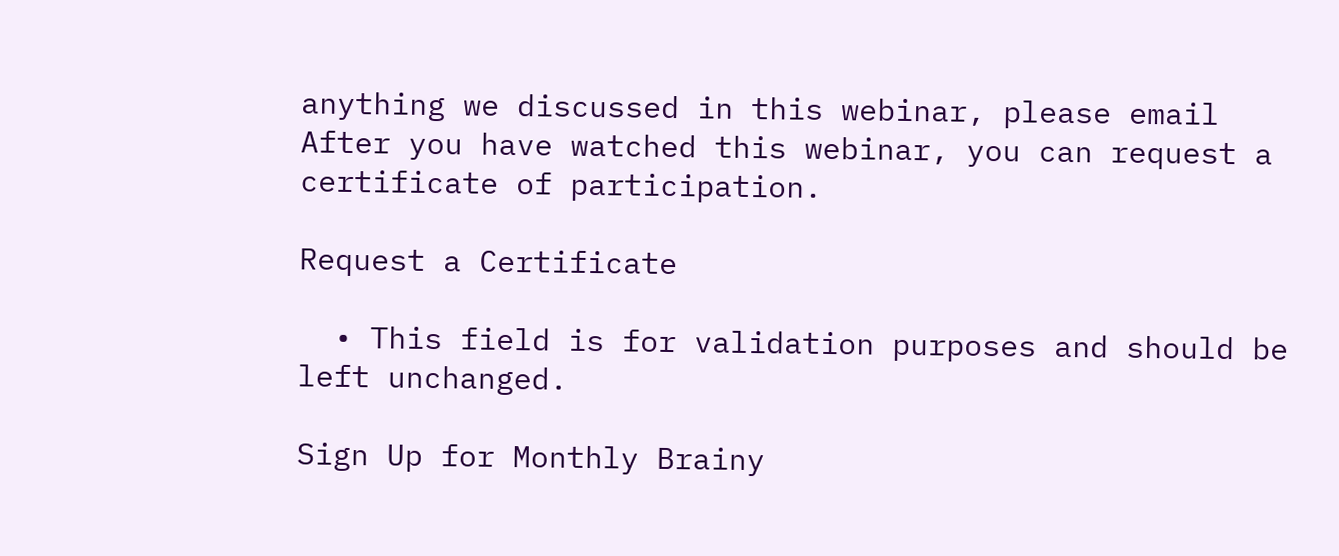anything we discussed in this webinar, please email After you have watched this webinar, you can request a certificate of participation.

Request a Certificate

  • This field is for validation purposes and should be left unchanged.

Sign Up for Monthly Brainy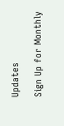Updates

Sign Up for Monthly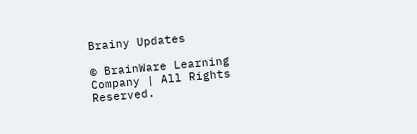Brainy Updates

© BrainWare Learning Company | All Rights Reserved.